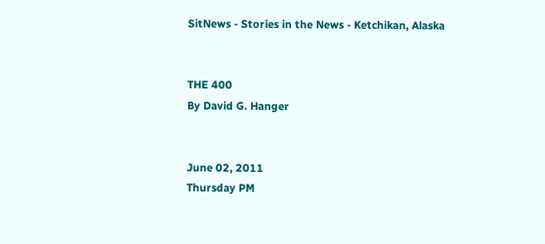SitNews - Stories in the News - Ketchikan, Alaska


THE 400
By David G. Hanger


June 02, 2011
Thursday PM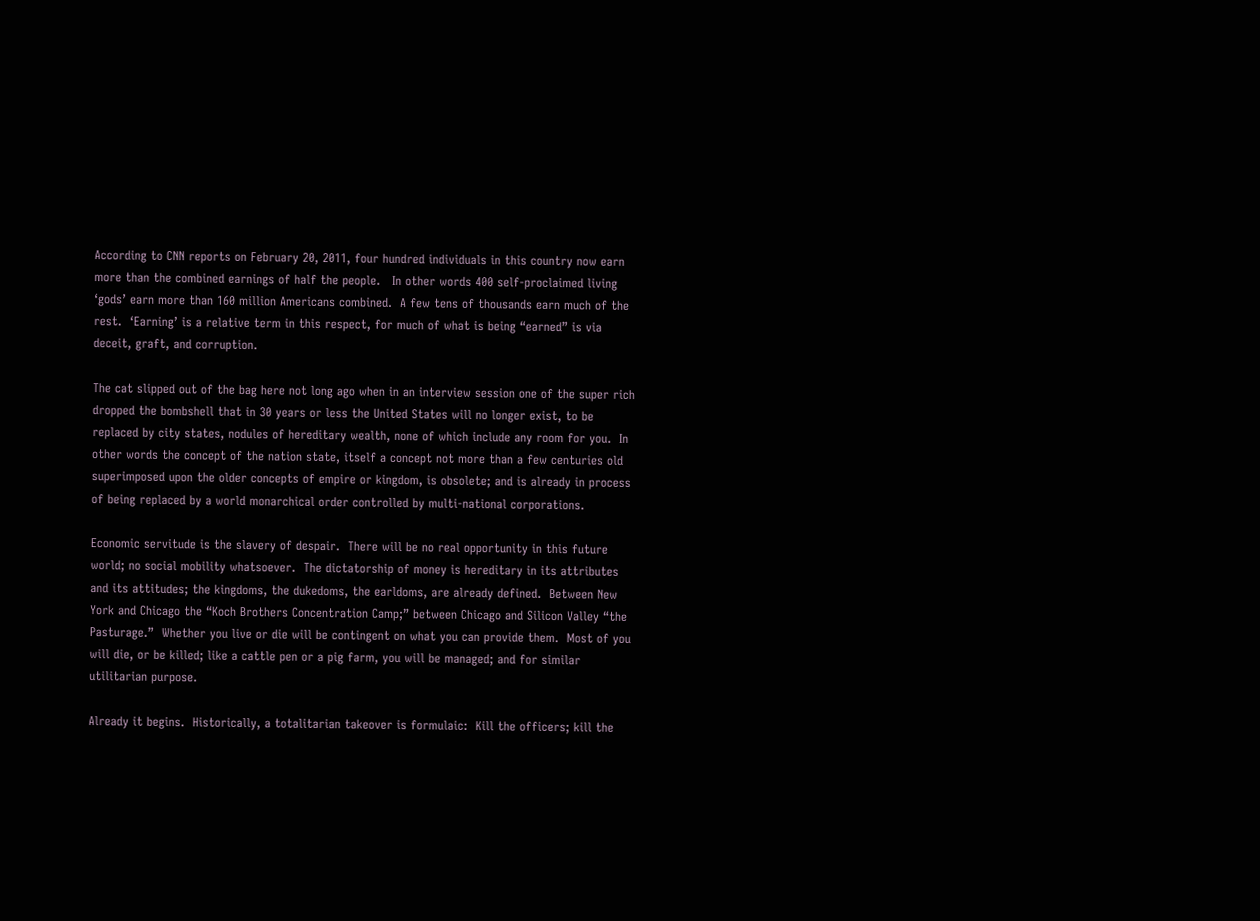According to CNN reports on February 20, 2011, four hundred individuals in this country now earn more than the combined earnings of half the people.   In other words 400 self-proclaimed living ‘gods’ earn more than 160 million Americans combined.  A few tens of thousands earn much of the rest.  ‘Earning’ is a relative term in this respect, for much of what is being “earned” is via deceit, graft, and corruption.

The cat slipped out of the bag here not long ago when in an interview session one of the super rich dropped the bombshell that in 30 years or less the United States will no longer exist, to be replaced by city states, nodules of hereditary wealth, none of which include any room for you.  In other words the concept of the nation state, itself a concept not more than a few centuries old superimposed upon the older concepts of empire or kingdom, is obsolete; and is already in process of being replaced by a world monarchical order controlled by multi-national corporations.

Economic servitude is the slavery of despair.  There will be no real opportunity in this future world; no social mobility whatsoever.  The dictatorship of money is hereditary in its attributes and its attitudes; the kingdoms, the dukedoms, the earldoms, are already defined.  Between New York and Chicago the “Koch Brothers Concentration Camp;” between Chicago and Silicon Valley “the Pasturage.”  Whether you live or die will be contingent on what you can provide them.  Most of you will die, or be killed; like a cattle pen or a pig farm, you will be managed; and for similar utilitarian purpose.

Already it begins.  Historically, a totalitarian takeover is formulaic:  Kill the officers; kill the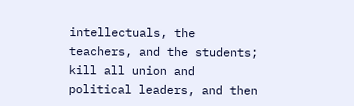intellectuals, the teachers, and the students; kill all union and political leaders, and then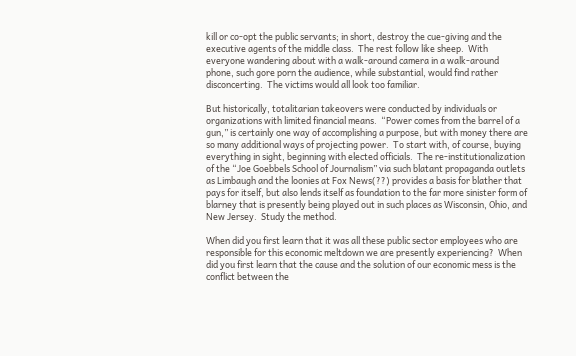kill or co-opt the public servants; in short, destroy the cue-giving and the executive agents of the middle class.  The rest follow like sheep.  With everyone wandering about with a walk-around camera in a walk-around phone, such gore porn the audience, while substantial, would find rather disconcerting.  The victims would all look too familiar.

But historically, totalitarian takeovers were conducted by individuals or organizations with limited financial means.  “Power comes from the barrel of a gun,” is certainly one way of accomplishing a purpose, but with money there are so many additional ways of projecting power.  To start with, of course, buying everything in sight, beginning with elected officials.  The re-institutionalization of the “Joe Goebbels School of Journalism” via such blatant propaganda outlets as Limbaugh and the loonies at Fox News(??) provides a basis for blather that pays for itself, but also lends itself as foundation to the far more sinister form of blarney that is presently being played out in such places as Wisconsin, Ohio, and New Jersey.  Study the method.

When did you first learn that it was all these public sector employees who are responsible for this economic meltdown we are presently experiencing?  When did you first learn that the cause and the solution of our economic mess is the conflict between the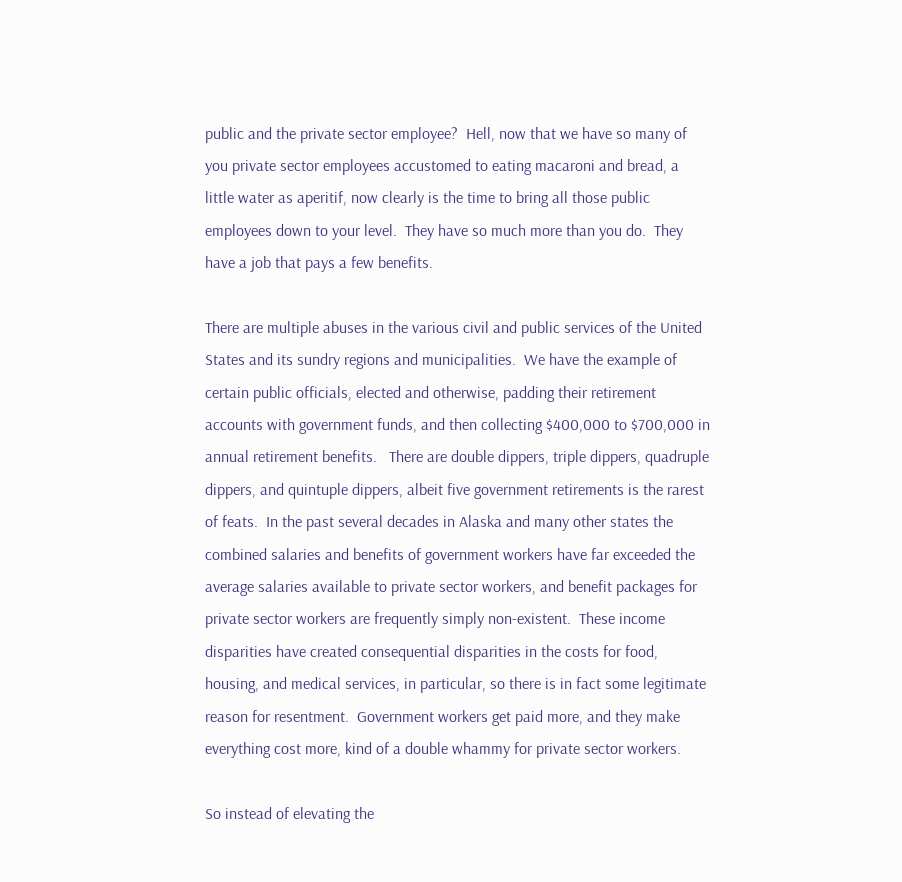public and the private sector employee?  Hell, now that we have so many of you private sector employees accustomed to eating macaroni and bread, a little water as aperitif, now clearly is the time to bring all those public employees down to your level.  They have so much more than you do.  They have a job that pays a few benefits.

There are multiple abuses in the various civil and public services of the United States and its sundry regions and municipalities.  We have the example of certain public officials, elected and otherwise, padding their retirement accounts with government funds, and then collecting $400,000 to $700,000 in annual retirement benefits.   There are double dippers, triple dippers, quadruple dippers, and quintuple dippers, albeit five government retirements is the rarest of feats.  In the past several decades in Alaska and many other states the combined salaries and benefits of government workers have far exceeded the average salaries available to private sector workers, and benefit packages for private sector workers are frequently simply non-existent.  These income disparities have created consequential disparities in the costs for food, housing, and medical services, in particular, so there is in fact some legitimate reason for resentment.  Government workers get paid more, and they make everything cost more, kind of a double whammy for private sector workers.

So instead of elevating the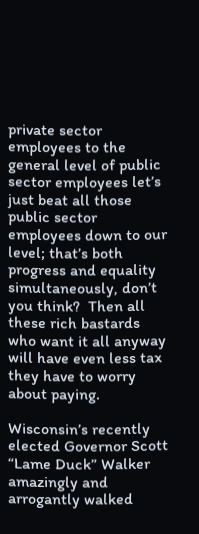private sector employees to the general level of public sector employees let’s just beat all those public sector employees down to our level; that’s both progress and equality simultaneously, don’t you think?  Then all these rich bastards who want it all anyway will have even less tax they have to worry about paying.

Wisconsin’s recently elected Governor Scott “Lame Duck” Walker amazingly and arrogantly walked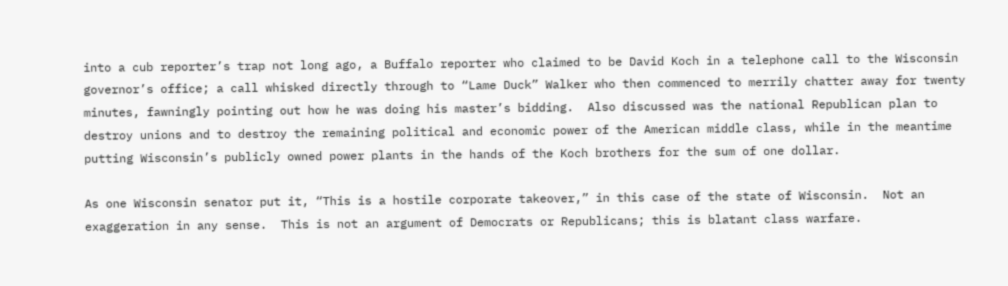into a cub reporter’s trap not long ago, a Buffalo reporter who claimed to be David Koch in a telephone call to the Wisconsin governor’s office; a call whisked directly through to “Lame Duck” Walker who then commenced to merrily chatter away for twenty minutes, fawningly pointing out how he was doing his master’s bidding.  Also discussed was the national Republican plan to destroy unions and to destroy the remaining political and economic power of the American middle class, while in the meantime putting Wisconsin’s publicly owned power plants in the hands of the Koch brothers for the sum of one dollar.

As one Wisconsin senator put it, “This is a hostile corporate takeover,” in this case of the state of Wisconsin.  Not an exaggeration in any sense.  This is not an argument of Democrats or Republicans; this is blatant class warfare.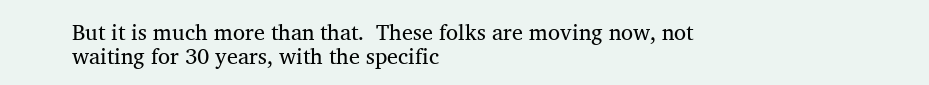But it is much more than that.  These folks are moving now, not waiting for 30 years, with the specific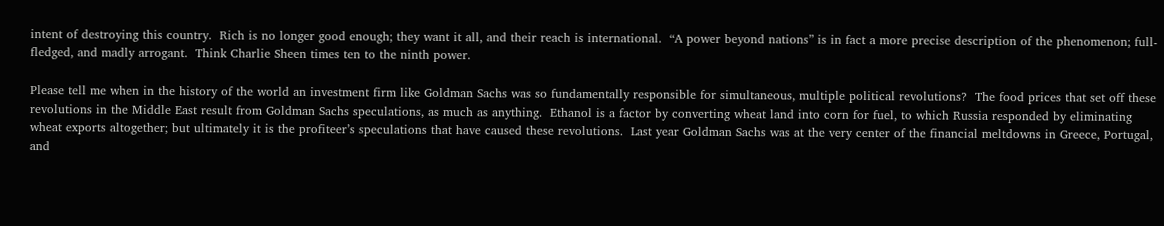intent of destroying this country.  Rich is no longer good enough; they want it all, and their reach is international.  “A power beyond nations” is in fact a more precise description of the phenomenon; full-fledged, and madly arrogant.  Think Charlie Sheen times ten to the ninth power.

Please tell me when in the history of the world an investment firm like Goldman Sachs was so fundamentally responsible for simultaneous, multiple political revolutions?  The food prices that set off these revolutions in the Middle East result from Goldman Sachs speculations, as much as anything.  Ethanol is a factor by converting wheat land into corn for fuel, to which Russia responded by eliminating wheat exports altogether; but ultimately it is the profiteer’s speculations that have caused these revolutions.  Last year Goldman Sachs was at the very center of the financial meltdowns in Greece, Portugal, and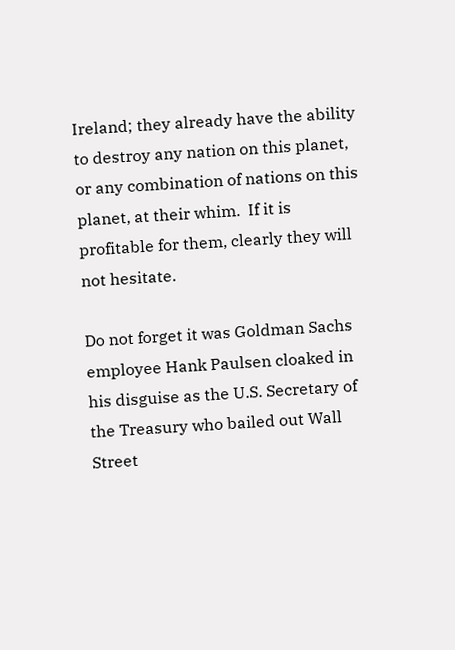Ireland; they already have the ability to destroy any nation on this planet, or any combination of nations on this planet, at their whim.  If it is profitable for them, clearly they will not hesitate.

Do not forget it was Goldman Sachs employee Hank Paulsen cloaked in his disguise as the U.S. Secretary of the Treasury who bailed out Wall Street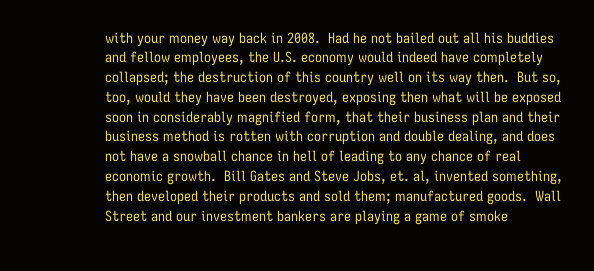with your money way back in 2008.  Had he not bailed out all his buddies and fellow employees, the U.S. economy would indeed have completely collapsed; the destruction of this country well on its way then.  But so, too, would they have been destroyed, exposing then what will be exposed soon in considerably magnified form, that their business plan and their business method is rotten with corruption and double dealing, and does not have a snowball chance in hell of leading to any chance of real economic growth.  Bill Gates and Steve Jobs, et. al, invented something, then developed their products and sold them; manufactured goods.  Wall Street and our investment bankers are playing a game of smoke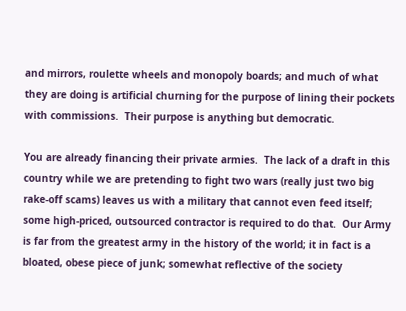and mirrors, roulette wheels and monopoly boards; and much of what they are doing is artificial churning for the purpose of lining their pockets with commissions.  Their purpose is anything but democratic.

You are already financing their private armies.  The lack of a draft in this country while we are pretending to fight two wars (really just two big rake-off scams) leaves us with a military that cannot even feed itself; some high-priced, outsourced contractor is required to do that.  Our Army is far from the greatest army in the history of the world; it in fact is a bloated, obese piece of junk; somewhat reflective of the society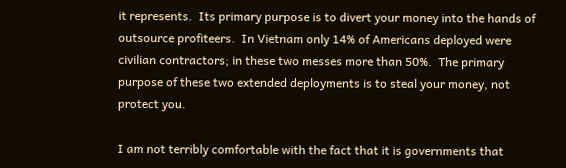it represents.  Its primary purpose is to divert your money into the hands of outsource profiteers.  In Vietnam only 14% of Americans deployed were civilian contractors; in these two messes more than 50%.  The primary purpose of these two extended deployments is to steal your money, not protect you.

I am not terribly comfortable with the fact that it is governments that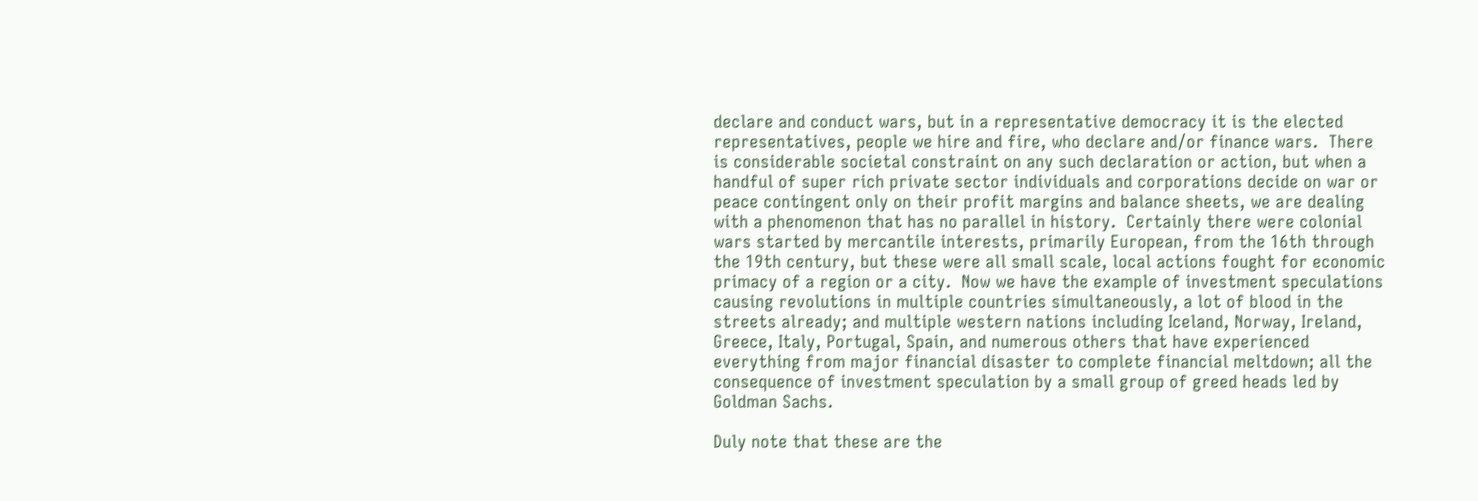declare and conduct wars, but in a representative democracy it is the elected representatives, people we hire and fire, who declare and/or finance wars.  There is considerable societal constraint on any such declaration or action, but when a handful of super rich private sector individuals and corporations decide on war or peace contingent only on their profit margins and balance sheets, we are dealing with a phenomenon that has no parallel in history.  Certainly there were colonial wars started by mercantile interests, primarily European, from the 16th through the 19th century, but these were all small scale, local actions fought for economic primacy of a region or a city.  Now we have the example of investment speculations causing revolutions in multiple countries simultaneously, a lot of blood in the streets already; and multiple western nations including Iceland, Norway, Ireland, Greece, Italy, Portugal, Spain, and numerous others that have experienced everything from major financial disaster to complete financial meltdown; all the consequence of investment speculation by a small group of greed heads led by Goldman Sachs.

Duly note that these are the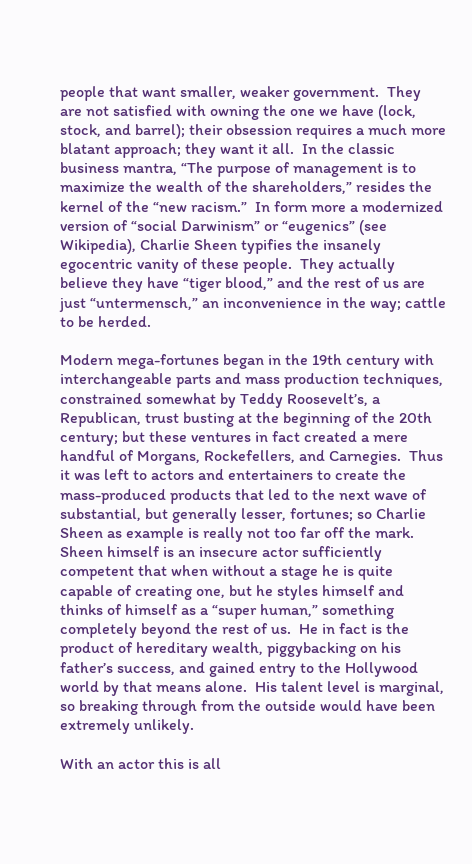people that want smaller, weaker government.  They are not satisfied with owning the one we have (lock, stock, and barrel); their obsession requires a much more blatant approach; they want it all.  In the classic business mantra, “The purpose of management is to maximize the wealth of the shareholders,” resides the kernel of the “new racism.”  In form more a modernized version of “social Darwinism” or “eugenics” (see Wikipedia), Charlie Sheen typifies the insanely egocentric vanity of these people.  They actually believe they have “tiger blood,” and the rest of us are just “untermensch,” an inconvenience in the way; cattle to be herded.

Modern mega-fortunes began in the 19th century with interchangeable parts and mass production techniques, constrained somewhat by Teddy Roosevelt’s, a Republican, trust busting at the beginning of the 20th century; but these ventures in fact created a mere handful of Morgans, Rockefellers, and Carnegies.  Thus it was left to actors and entertainers to create the mass-produced products that led to the next wave of substantial, but generally lesser, fortunes; so Charlie Sheen as example is really not too far off the mark.  Sheen himself is an insecure actor sufficiently competent that when without a stage he is quite capable of creating one, but he styles himself and thinks of himself as a “super human,” something completely beyond the rest of us.  He in fact is the product of hereditary wealth, piggybacking on his father’s success, and gained entry to the Hollywood world by that means alone.  His talent level is marginal, so breaking through from the outside would have been extremely unlikely.

With an actor this is all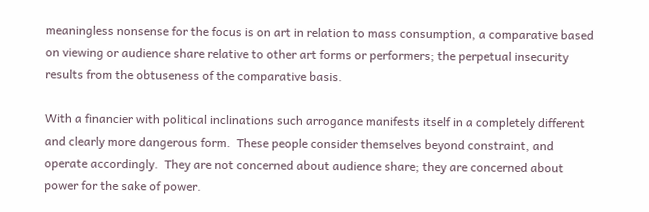meaningless nonsense for the focus is on art in relation to mass consumption, a comparative based on viewing or audience share relative to other art forms or performers; the perpetual insecurity results from the obtuseness of the comparative basis.

With a financier with political inclinations such arrogance manifests itself in a completely different and clearly more dangerous form.  These people consider themselves beyond constraint, and operate accordingly.  They are not concerned about audience share; they are concerned about power for the sake of power.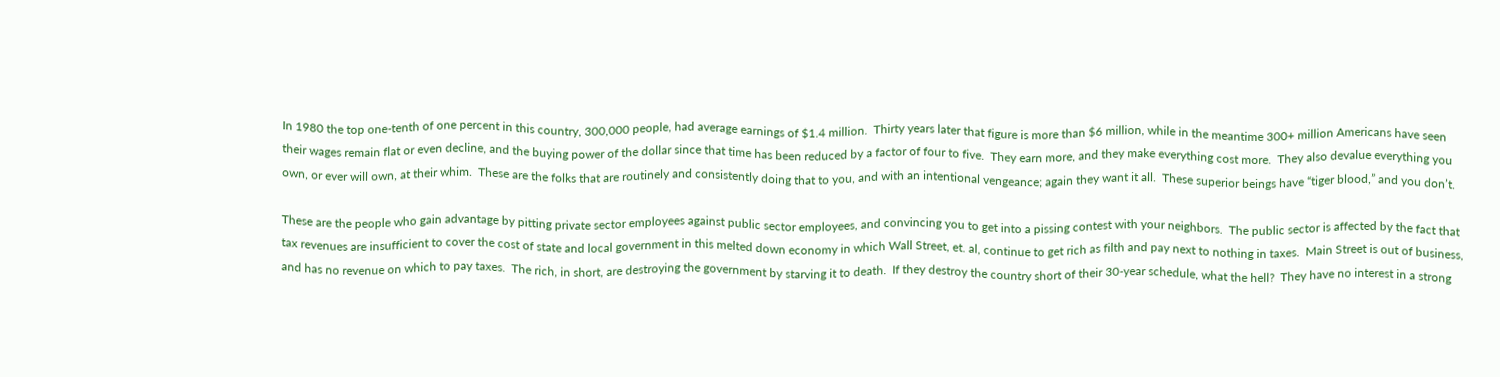In 1980 the top one-tenth of one percent in this country, 300,000 people, had average earnings of $1.4 million.  Thirty years later that figure is more than $6 million, while in the meantime 300+ million Americans have seen their wages remain flat or even decline, and the buying power of the dollar since that time has been reduced by a factor of four to five.  They earn more, and they make everything cost more.  They also devalue everything you own, or ever will own, at their whim.  These are the folks that are routinely and consistently doing that to you, and with an intentional vengeance; again they want it all.  These superior beings have “tiger blood,” and you don’t.

These are the people who gain advantage by pitting private sector employees against public sector employees, and convincing you to get into a pissing contest with your neighbors.  The public sector is affected by the fact that tax revenues are insufficient to cover the cost of state and local government in this melted down economy in which Wall Street, et. al, continue to get rich as filth and pay next to nothing in taxes.  Main Street is out of business, and has no revenue on which to pay taxes.  The rich, in short, are destroying the government by starving it to death.  If they destroy the country short of their 30-year schedule, what the hell?  They have no interest in a strong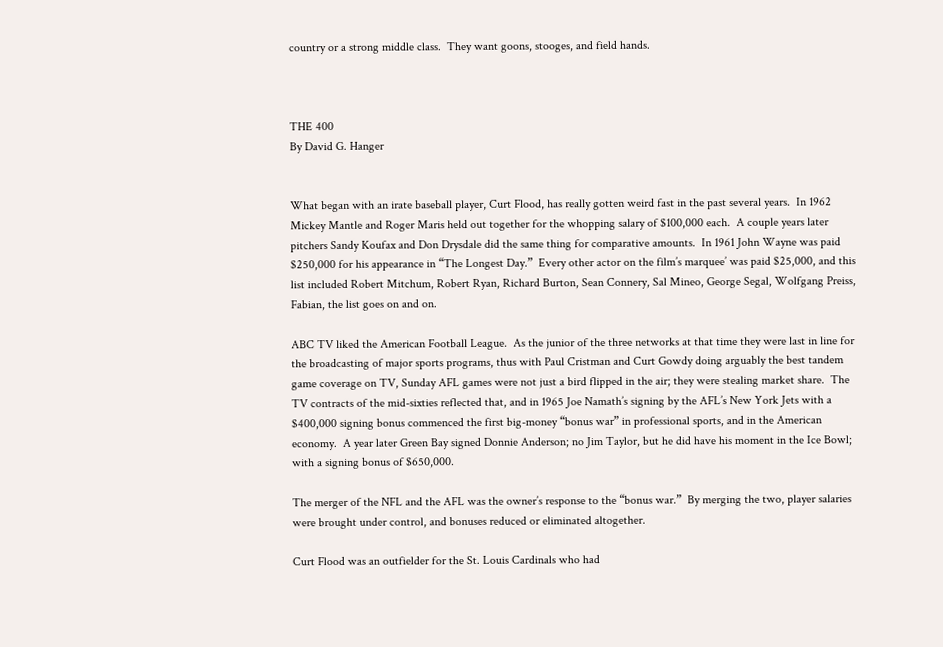country or a strong middle class.  They want goons, stooges, and field hands.



THE 400
By David G. Hanger


What began with an irate baseball player, Curt Flood, has really gotten weird fast in the past several years.  In 1962 Mickey Mantle and Roger Maris held out together for the whopping salary of $100,000 each.  A couple years later pitchers Sandy Koufax and Don Drysdale did the same thing for comparative amounts.  In 1961 John Wayne was paid $250,000 for his appearance in “The Longest Day.”  Every other actor on the film’s marquee’ was paid $25,000, and this list included Robert Mitchum, Robert Ryan, Richard Burton, Sean Connery, Sal Mineo, George Segal, Wolfgang Preiss, Fabian, the list goes on and on.

ABC TV liked the American Football League.  As the junior of the three networks at that time they were last in line for the broadcasting of major sports programs, thus with Paul Cristman and Curt Gowdy doing arguably the best tandem game coverage on TV, Sunday AFL games were not just a bird flipped in the air; they were stealing market share.  The TV contracts of the mid-sixties reflected that, and in 1965 Joe Namath’s signing by the AFL’s New York Jets with a $400,000 signing bonus commenced the first big-money “bonus war” in professional sports, and in the American economy.  A year later Green Bay signed Donnie Anderson; no Jim Taylor, but he did have his moment in the Ice Bowl; with a signing bonus of $650,000.

The merger of the NFL and the AFL was the owner’s response to the “bonus war.”  By merging the two, player salaries were brought under control, and bonuses reduced or eliminated altogether.

Curt Flood was an outfielder for the St. Louis Cardinals who had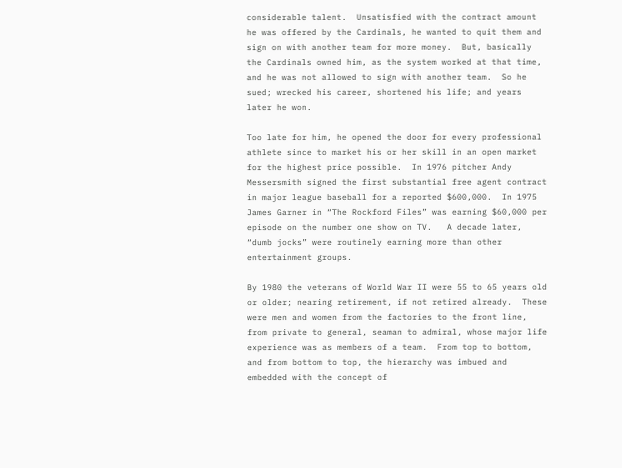considerable talent.  Unsatisfied with the contract amount he was offered by the Cardinals, he wanted to quit them and sign on with another team for more money.  But, basically the Cardinals owned him, as the system worked at that time, and he was not allowed to sign with another team.  So he sued; wrecked his career, shortened his life; and years later he won.

Too late for him, he opened the door for every professional athlete since to market his or her skill in an open market for the highest price possible.  In 1976 pitcher Andy Messersmith signed the first substantial free agent contract in major league baseball for a reported $600,000.  In 1975 James Garner in “The Rockford Files” was earning $60,000 per episode on the number one show on TV.   A decade later, “dumb jocks” were routinely earning more than other entertainment groups.

By 1980 the veterans of World War II were 55 to 65 years old or older; nearing retirement, if not retired already.  These were men and women from the factories to the front line, from private to general, seaman to admiral, whose major life experience was as members of a team.  From top to bottom, and from bottom to top, the hierarchy was imbued and embedded with the concept of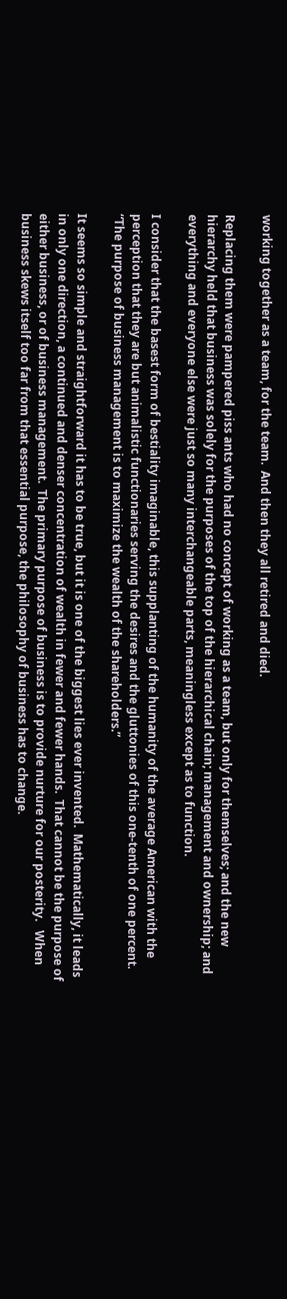working together as a team, for the team.  And then they all retired and died.

Replacing them were pampered piss ants who had no concept of working as a team, but only for themselves; and the new hierarchy held that business was solely for the purposes of the top of the hierarchical chain; management and ownership; and everything and everyone else were just so many interchangeable parts, meaningless except as to function.

I consider that the basest form of bestiality imaginable, this supplanting of the humanity of the average American with the perception that they are but animalistic functionaries serving the desires and the gluttonies of this one-tenth of one percent.  “The purpose of business management is to maximize the wealth of the shareholders.”

It seems so simple and straightforward it has to be true, but it is one of the biggest lies ever invented.  Mathematically, it leads in only one direction, a continued and denser concentration of wealth in fewer and fewer hands.  That cannot be the purpose of either business, or of business management.  The primary purpose of business is to provide nurture for our posterity.   When business skews itself too far from that essential purpose, the philosophy of business has to change.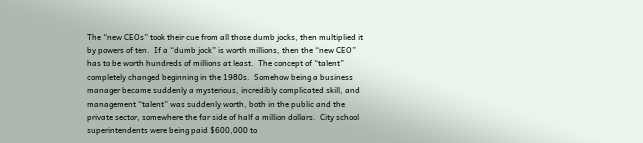The “new CEOs” took their cue from all those dumb jocks, then multiplied it by powers of ten.  If a “dumb jock” is worth millions, then the “new CEO” has to be worth hundreds of millions at least.  The concept of “talent” completely changed beginning in the 1980s.  Somehow being a business manager became suddenly a mysterious, incredibly complicated skill, and management “talent” was suddenly worth, both in the public and the private sector, somewhere the far side of half a million dollars.  City school superintendents were being paid $600,000 to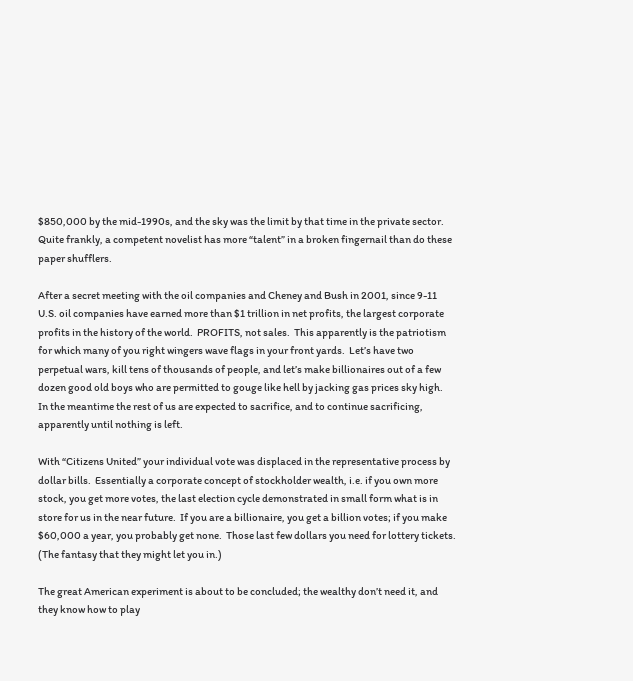$850,000 by the mid-1990s, and the sky was the limit by that time in the private sector.  Quite frankly, a competent novelist has more “talent” in a broken fingernail than do these paper shufflers.

After a secret meeting with the oil companies and Cheney and Bush in 2001, since 9-11 U.S. oil companies have earned more than $1 trillion in net profits, the largest corporate profits in the history of the world.  PROFITS, not sales.  This apparently is the patriotism for which many of you right wingers wave flags in your front yards.  Let’s have two perpetual wars, kill tens of thousands of people, and let’s make billionaires out of a few dozen good old boys who are permitted to gouge like hell by jacking gas prices sky high.  In the meantime the rest of us are expected to sacrifice, and to continue sacrificing, apparently until nothing is left.

With “Citizens United” your individual vote was displaced in the representative process by dollar bills.  Essentially a corporate concept of stockholder wealth, i.e. if you own more stock, you get more votes, the last election cycle demonstrated in small form what is in store for us in the near future.  If you are a billionaire, you get a billion votes; if you make $60,000 a year, you probably get none.  Those last few dollars you need for lottery tickets.  (The fantasy that they might let you in.)

The great American experiment is about to be concluded; the wealthy don’t need it, and they know how to play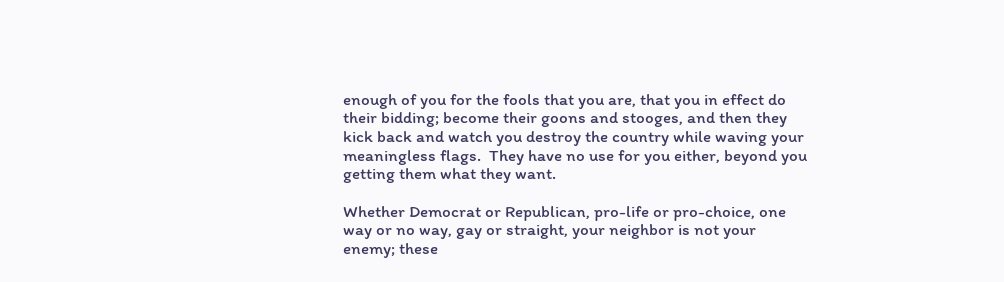enough of you for the fools that you are, that you in effect do their bidding; become their goons and stooges, and then they kick back and watch you destroy the country while waving your meaningless flags.  They have no use for you either, beyond you getting them what they want.

Whether Democrat or Republican, pro-life or pro-choice, one way or no way, gay or straight, your neighbor is not your enemy; these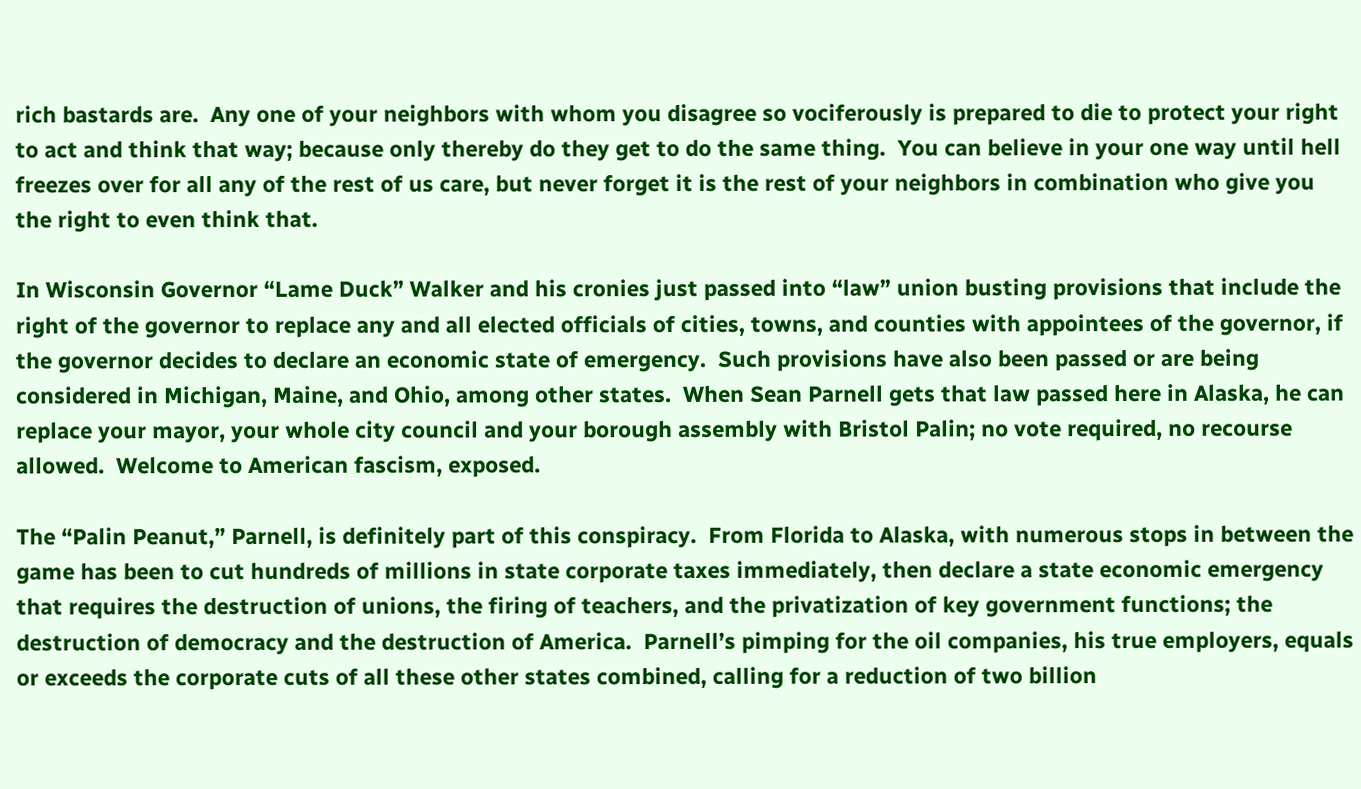rich bastards are.  Any one of your neighbors with whom you disagree so vociferously is prepared to die to protect your right to act and think that way; because only thereby do they get to do the same thing.  You can believe in your one way until hell freezes over for all any of the rest of us care, but never forget it is the rest of your neighbors in combination who give you the right to even think that.

In Wisconsin Governor “Lame Duck” Walker and his cronies just passed into “law” union busting provisions that include the right of the governor to replace any and all elected officials of cities, towns, and counties with appointees of the governor, if the governor decides to declare an economic state of emergency.  Such provisions have also been passed or are being considered in Michigan, Maine, and Ohio, among other states.  When Sean Parnell gets that law passed here in Alaska, he can replace your mayor, your whole city council and your borough assembly with Bristol Palin; no vote required, no recourse allowed.  Welcome to American fascism, exposed.

The “Palin Peanut,” Parnell, is definitely part of this conspiracy.  From Florida to Alaska, with numerous stops in between the game has been to cut hundreds of millions in state corporate taxes immediately, then declare a state economic emergency that requires the destruction of unions, the firing of teachers, and the privatization of key government functions; the destruction of democracy and the destruction of America.  Parnell’s pimping for the oil companies, his true employers, equals or exceeds the corporate cuts of all these other states combined, calling for a reduction of two billion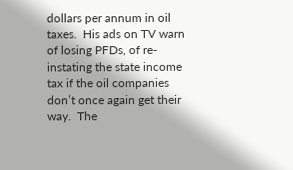dollars per annum in oil taxes.  His ads on TV warn of losing PFDs, of re-instating the state income tax if the oil companies don’t once again get their way.  The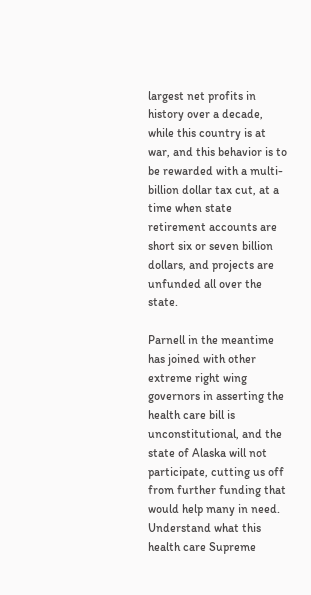largest net profits in history over a decade, while this country is at war, and this behavior is to be rewarded with a multi-billion dollar tax cut, at a time when state retirement accounts are short six or seven billion dollars, and projects are unfunded all over the state.

Parnell in the meantime has joined with other extreme right wing governors in asserting the health care bill is unconstitutional, and the state of Alaska will not participate, cutting us off from further funding that would help many in need.  Understand what this health care Supreme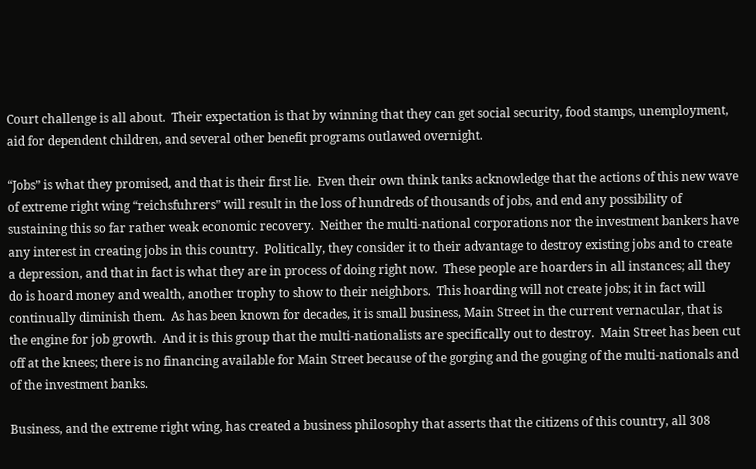Court challenge is all about.  Their expectation is that by winning that they can get social security, food stamps, unemployment, aid for dependent children, and several other benefit programs outlawed overnight.

“Jobs” is what they promised, and that is their first lie.  Even their own think tanks acknowledge that the actions of this new wave of extreme right wing “reichsfuhrers” will result in the loss of hundreds of thousands of jobs, and end any possibility of sustaining this so far rather weak economic recovery.  Neither the multi-national corporations nor the investment bankers have any interest in creating jobs in this country.  Politically, they consider it to their advantage to destroy existing jobs and to create a depression, and that in fact is what they are in process of doing right now.  These people are hoarders in all instances; all they do is hoard money and wealth, another trophy to show to their neighbors.  This hoarding will not create jobs; it in fact will continually diminish them.  As has been known for decades, it is small business, Main Street in the current vernacular, that is the engine for job growth.  And it is this group that the multi-nationalists are specifically out to destroy.  Main Street has been cut off at the knees; there is no financing available for Main Street because of the gorging and the gouging of the multi-nationals and of the investment banks.

Business, and the extreme right wing, has created a business philosophy that asserts that the citizens of this country, all 308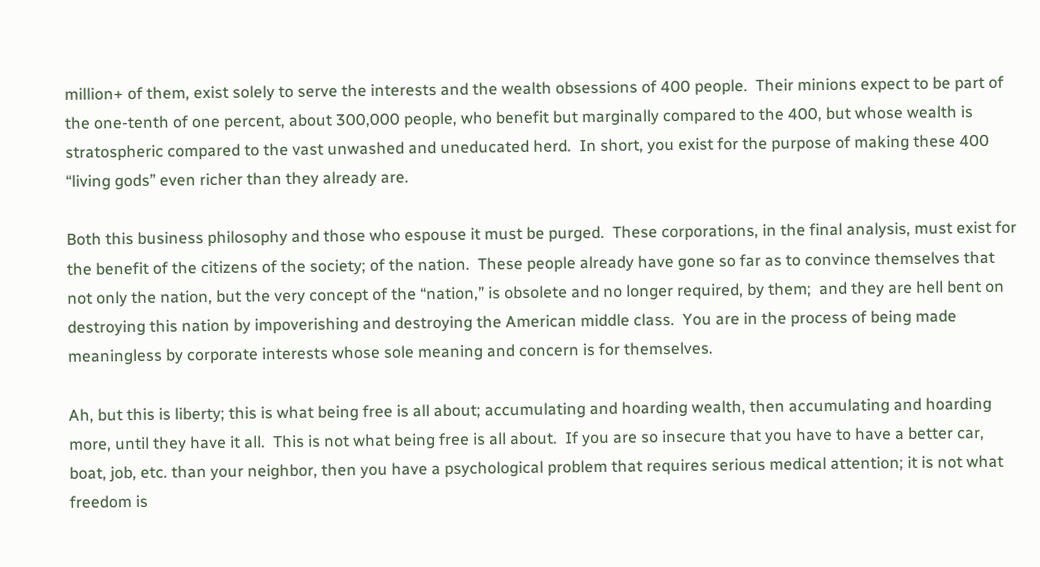million+ of them, exist solely to serve the interests and the wealth obsessions of 400 people.  Their minions expect to be part of the one-tenth of one percent, about 300,000 people, who benefit but marginally compared to the 400, but whose wealth is stratospheric compared to the vast unwashed and uneducated herd.  In short, you exist for the purpose of making these 400 “living gods” even richer than they already are.

Both this business philosophy and those who espouse it must be purged.  These corporations, in the final analysis, must exist for the benefit of the citizens of the society; of the nation.  These people already have gone so far as to convince themselves that not only the nation, but the very concept of the “nation,” is obsolete and no longer required, by them;  and they are hell bent on destroying this nation by impoverishing and destroying the American middle class.  You are in the process of being made meaningless by corporate interests whose sole meaning and concern is for themselves.

Ah, but this is liberty; this is what being free is all about; accumulating and hoarding wealth, then accumulating and hoarding more, until they have it all.  This is not what being free is all about.  If you are so insecure that you have to have a better car, boat, job, etc. than your neighbor, then you have a psychological problem that requires serious medical attention; it is not what freedom is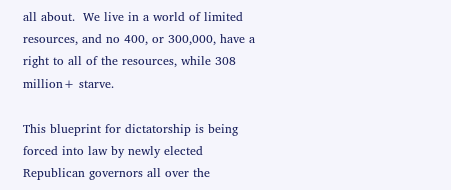all about.  We live in a world of limited resources, and no 400, or 300,000, have a right to all of the resources, while 308 million+ starve.

This blueprint for dictatorship is being forced into law by newly elected Republican governors all over the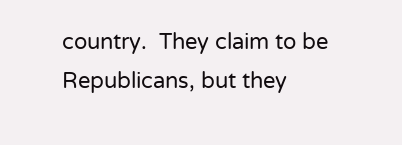country.  They claim to be Republicans, but they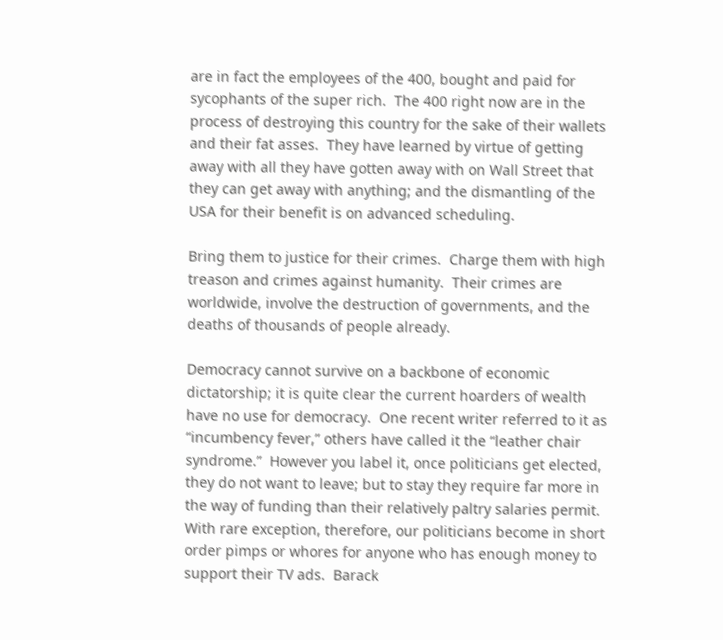are in fact the employees of the 400, bought and paid for sycophants of the super rich.  The 400 right now are in the process of destroying this country for the sake of their wallets and their fat asses.  They have learned by virtue of getting away with all they have gotten away with on Wall Street that they can get away with anything; and the dismantling of the USA for their benefit is on advanced scheduling.

Bring them to justice for their crimes.  Charge them with high treason and crimes against humanity.  Their crimes are worldwide, involve the destruction of governments, and the deaths of thousands of people already.

Democracy cannot survive on a backbone of economic dictatorship; it is quite clear the current hoarders of wealth have no use for democracy.  One recent writer referred to it as “incumbency fever,” others have called it the “leather chair syndrome.”  However you label it, once politicians get elected, they do not want to leave; but to stay they require far more in the way of funding than their relatively paltry salaries permit.  With rare exception, therefore, our politicians become in short order pimps or whores for anyone who has enough money to support their TV ads.  Barack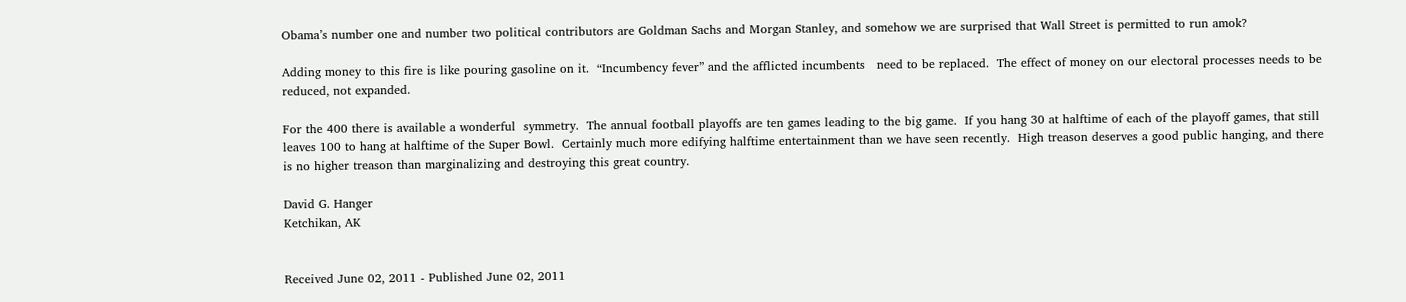Obama’s number one and number two political contributors are Goldman Sachs and Morgan Stanley, and somehow we are surprised that Wall Street is permitted to run amok?

Adding money to this fire is like pouring gasoline on it.  “Incumbency fever” and the afflicted incumbents   need to be replaced.  The effect of money on our electoral processes needs to be reduced, not expanded.

For the 400 there is available a wonderful  symmetry.  The annual football playoffs are ten games leading to the big game.  If you hang 30 at halftime of each of the playoff games, that still leaves 100 to hang at halftime of the Super Bowl.  Certainly much more edifying halftime entertainment than we have seen recently.  High treason deserves a good public hanging, and there is no higher treason than marginalizing and destroying this great country.

David G. Hanger
Ketchikan, AK


Received June 02, 2011 - Published June 02, 2011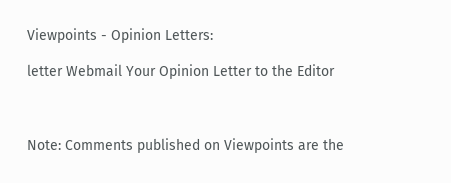Viewpoints - Opinion Letters:

letter Webmail Your Opinion Letter to the Editor



Note: Comments published on Viewpoints are the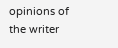opinions of the writer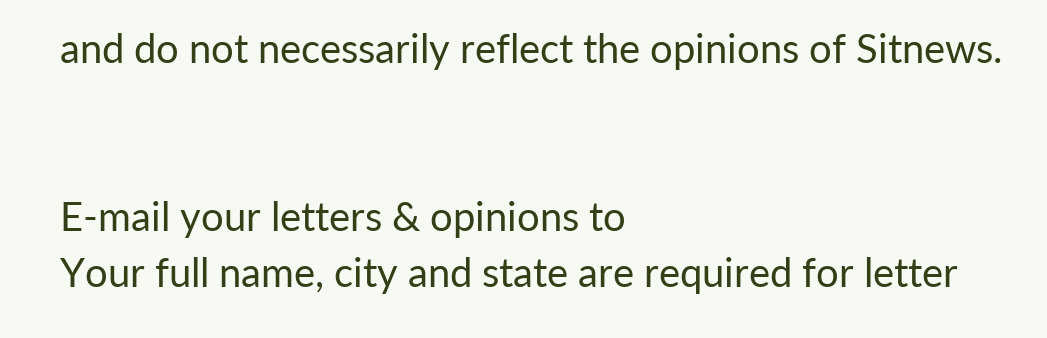and do not necessarily reflect the opinions of Sitnews.


E-mail your letters & opinions to
Your full name, city and state are required for letter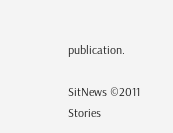publication.

SitNews ©2011
Stories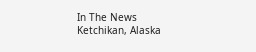In The News
Ketchikan, Alaska